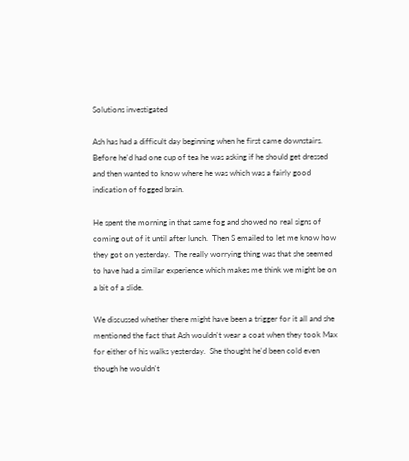Solutions investigated

Ash has had a difficult day beginning when he first came downstairs.  Before he'd had one cup of tea he was asking if he should get dressed and then wanted to know where he was which was a fairly good indication of fogged brain.

He spent the morning in that same fog and showed no real signs of coming out of it until after lunch.  Then S emailed to let me know how they got on yesterday.  The really worrying thing was that she seemed to have had a similar experience which makes me think we might be on a bit of a slide.

We discussed whether there might have been a trigger for it all and she mentioned the fact that Ash wouldn't wear a coat when they took Max for either of his walks yesterday.  She thought he'd been cold even though he wouldn't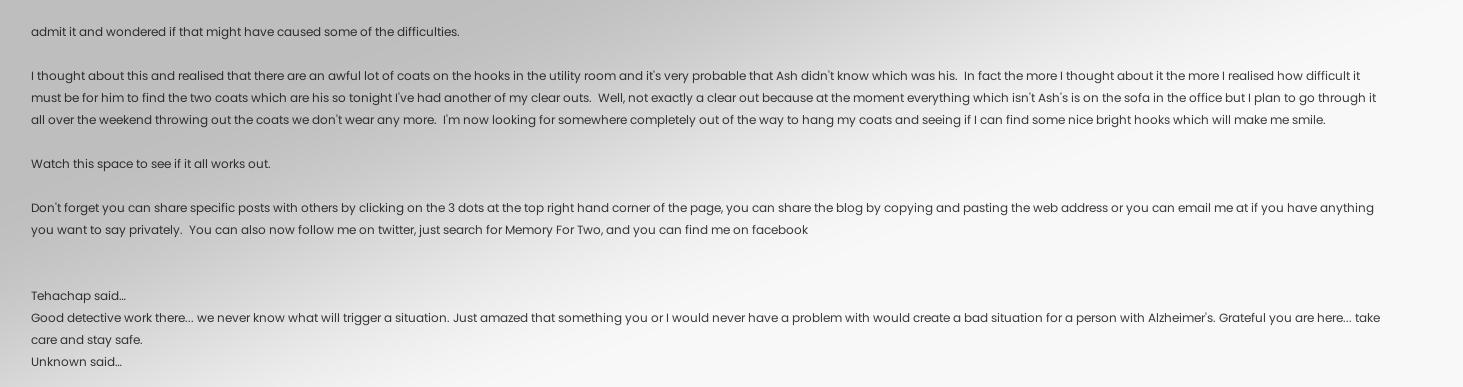admit it and wondered if that might have caused some of the difficulties.

I thought about this and realised that there are an awful lot of coats on the hooks in the utility room and it's very probable that Ash didn't know which was his.  In fact the more I thought about it the more I realised how difficult it must be for him to find the two coats which are his so tonight I've had another of my clear outs.  Well, not exactly a clear out because at the moment everything which isn't Ash's is on the sofa in the office but I plan to go through it all over the weekend throwing out the coats we don't wear any more.  I'm now looking for somewhere completely out of the way to hang my coats and seeing if I can find some nice bright hooks which will make me smile.

Watch this space to see if it all works out.

Don't forget you can share specific posts with others by clicking on the 3 dots at the top right hand corner of the page, you can share the blog by copying and pasting the web address or you can email me at if you have anything you want to say privately.  You can also now follow me on twitter, just search for Memory For Two, and you can find me on facebook


Tehachap said…
Good detective work there... we never know what will trigger a situation. Just amazed that something you or I would never have a problem with would create a bad situation for a person with Alzheimer's. Grateful you are here... take care and stay safe.
Unknown said…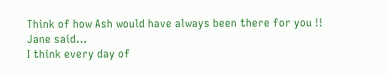Think of how Ash would have always been there for you !!
Jane said…
I think every day of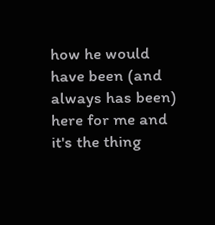how he would have been (and always has been) here for me and it's the thing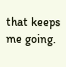that keeps me going.